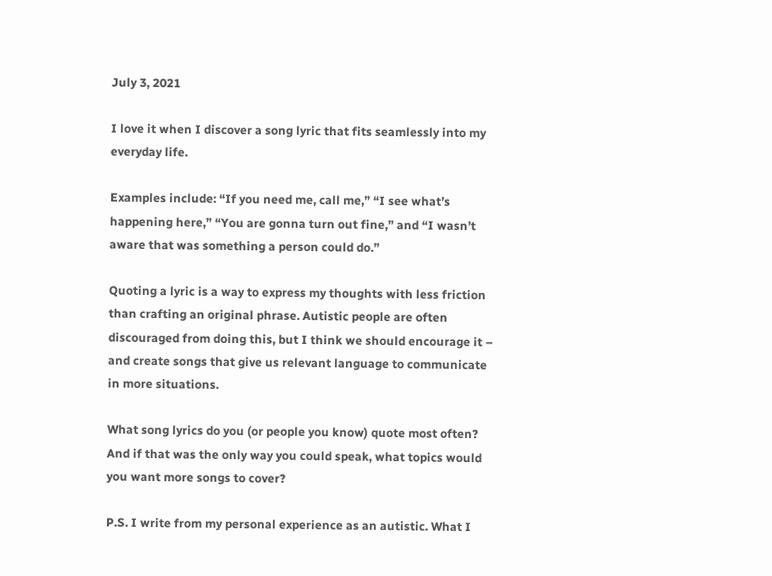July 3, 2021

I love it when I discover a song lyric that fits seamlessly into my everyday life.

Examples include: “If you need me, call me,” “I see what’s happening here,” “You are gonna turn out fine,” and “I wasn’t aware that was something a person could do.”

Quoting a lyric is a way to express my thoughts with less friction than crafting an original phrase. Autistic people are often discouraged from doing this, but I think we should encourage it – and create songs that give us relevant language to communicate in more situations.

What song lyrics do you (or people you know) quote most often? And if that was the only way you could speak, what topics would you want more songs to cover?

P.S. I write from my personal experience as an autistic. What I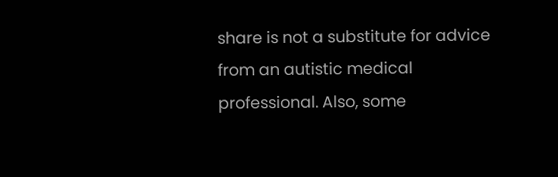share is not a substitute for advice from an autistic medical professional. Also, some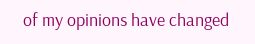of my opinions have changed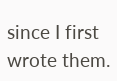since I first wrote them.